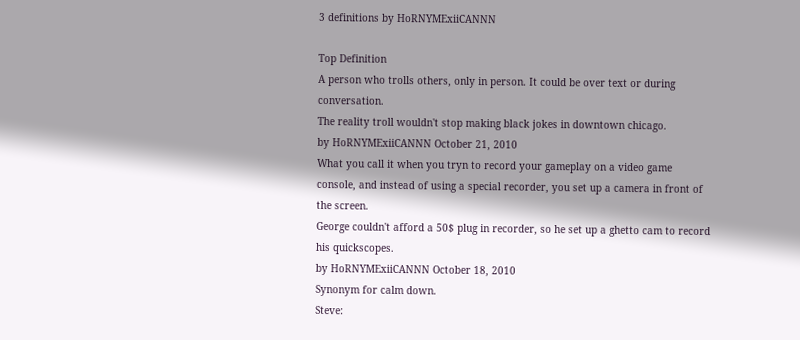3 definitions by HoRNYMExiiCANNN

Top Definition
A person who trolls others, only in person. It could be over text or during conversation.
The reality troll wouldn't stop making black jokes in downtown chicago.
by HoRNYMExiiCANNN October 21, 2010
What you call it when you tryn to record your gameplay on a video game console, and instead of using a special recorder, you set up a camera in front of the screen.
George couldn't afford a 50$ plug in recorder, so he set up a ghetto cam to record his quickscopes.
by HoRNYMExiiCANNN October 18, 2010
Synonym for calm down.
Steve: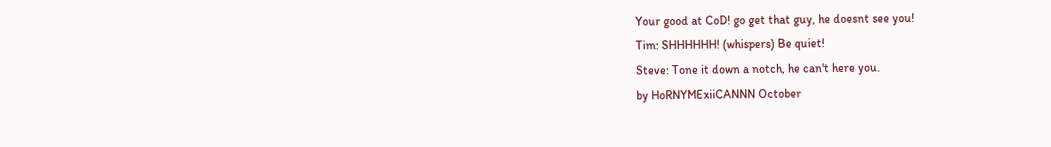Your good at CoD! go get that guy, he doesnt see you!
Tim: SHHHHHH! (whispers) Be quiet!
Steve: Tone it down a notch, he can't here you.
by HoRNYMExiiCANNN October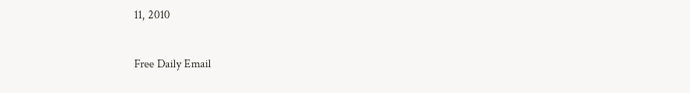11, 2010

Free Daily Email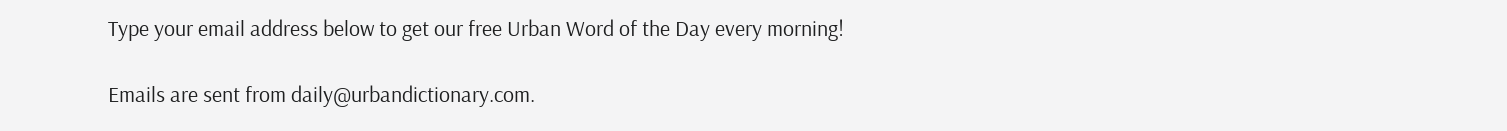Type your email address below to get our free Urban Word of the Day every morning!

Emails are sent from daily@urbandictionary.com.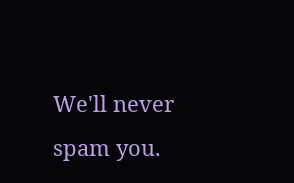We'll never spam you.